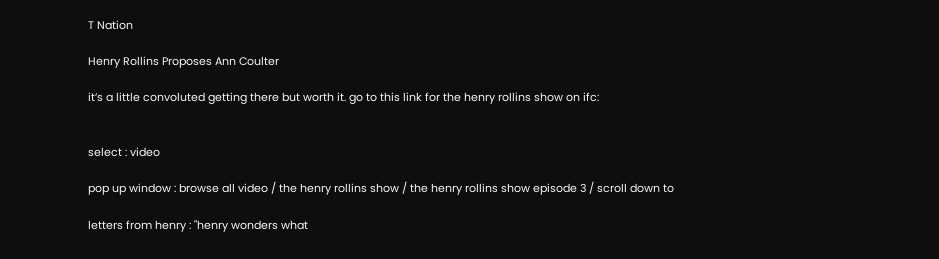T Nation

Henry Rollins Proposes Ann Coulter

it’s a little convoluted getting there but worth it. go to this link for the henry rollins show on ifc:


select : video

pop up window : browse all video / the henry rollins show / the henry rollins show episode 3 / scroll down to

letters from henry : "henry wonders what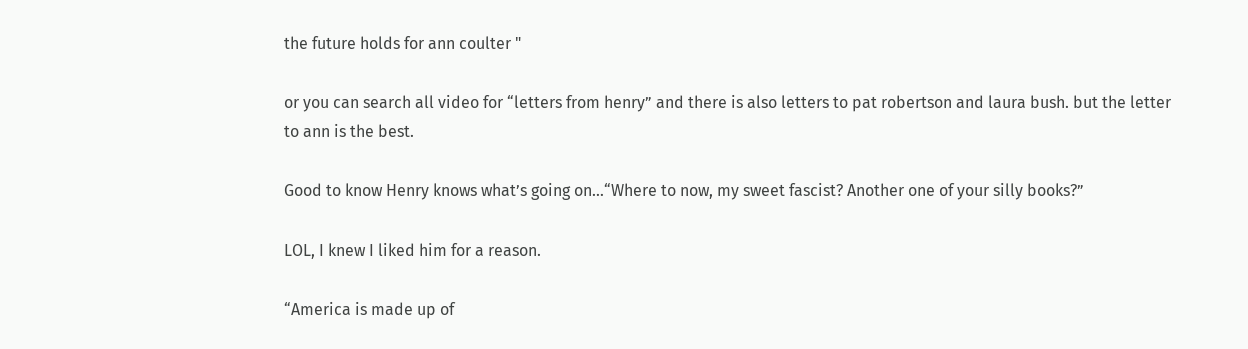the future holds for ann coulter "

or you can search all video for “letters from henry” and there is also letters to pat robertson and laura bush. but the letter to ann is the best.

Good to know Henry knows what’s going on…“Where to now, my sweet fascist? Another one of your silly books?”

LOL, I knew I liked him for a reason.

“America is made up of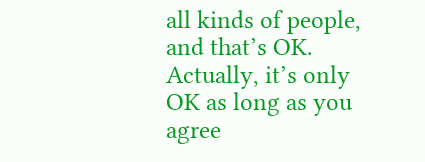all kinds of people, and that’s OK.
Actually, it’s only OK as long as you agree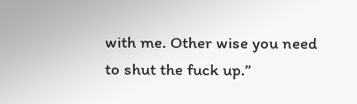with me. Other wise you need to shut the fuck up.”